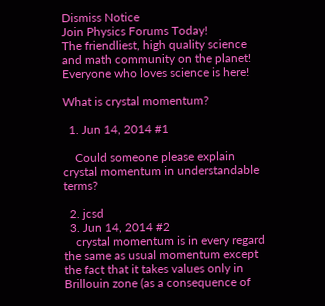Dismiss Notice
Join Physics Forums Today!
The friendliest, high quality science and math community on the planet! Everyone who loves science is here!

What is crystal momentum?

  1. Jun 14, 2014 #1

    Could someone please explain crystal momentum in understandable terms?

  2. jcsd
  3. Jun 14, 2014 #2
    crystal momentum is in every regard the same as usual momentum except the fact that it takes values only in Brillouin zone (as a consequence of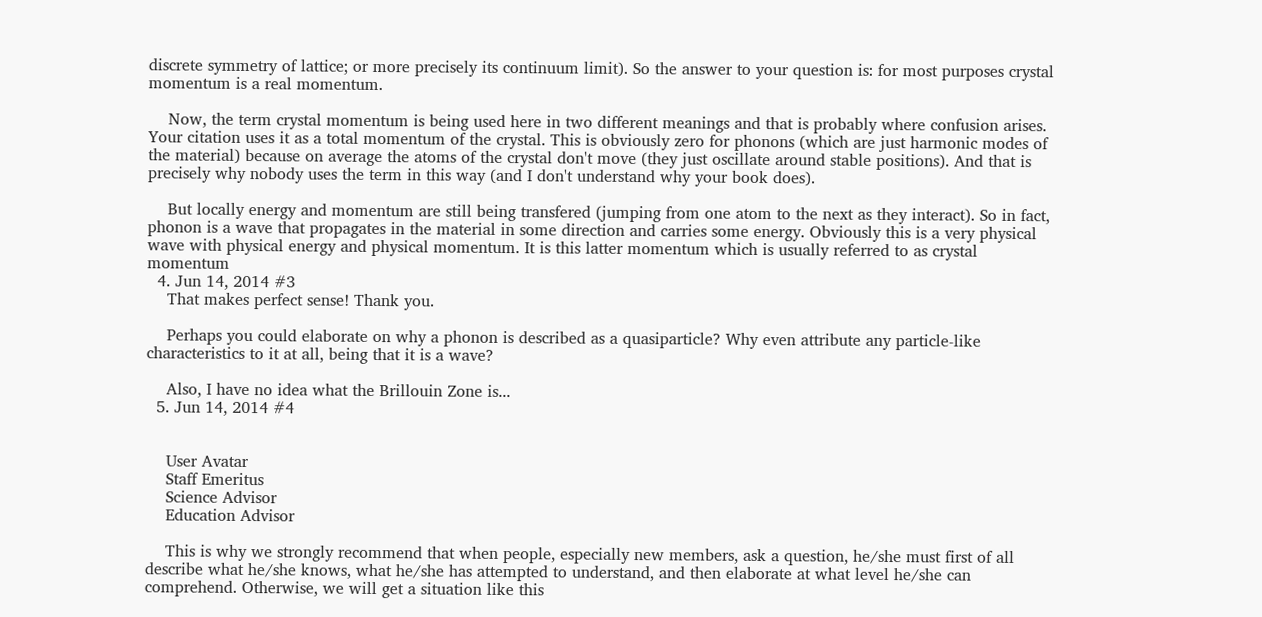discrete symmetry of lattice; or more precisely its continuum limit). So the answer to your question is: for most purposes crystal momentum is a real momentum.

    Now, the term crystal momentum is being used here in two different meanings and that is probably where confusion arises. Your citation uses it as a total momentum of the crystal. This is obviously zero for phonons (which are just harmonic modes of the material) because on average the atoms of the crystal don't move (they just oscillate around stable positions). And that is precisely why nobody uses the term in this way (and I don't understand why your book does).

    But locally energy and momentum are still being transfered (jumping from one atom to the next as they interact). So in fact, phonon is a wave that propagates in the material in some direction and carries some energy. Obviously this is a very physical wave with physical energy and physical momentum. It is this latter momentum which is usually referred to as crystal momentum
  4. Jun 14, 2014 #3
    That makes perfect sense! Thank you.

    Perhaps you could elaborate on why a phonon is described as a quasiparticle? Why even attribute any particle-like characteristics to it at all, being that it is a wave?

    Also, I have no idea what the Brillouin Zone is...
  5. Jun 14, 2014 #4


    User Avatar
    Staff Emeritus
    Science Advisor
    Education Advisor

    This is why we strongly recommend that when people, especially new members, ask a question, he/she must first of all describe what he/she knows, what he/she has attempted to understand, and then elaborate at what level he/she can comprehend. Otherwise, we will get a situation like this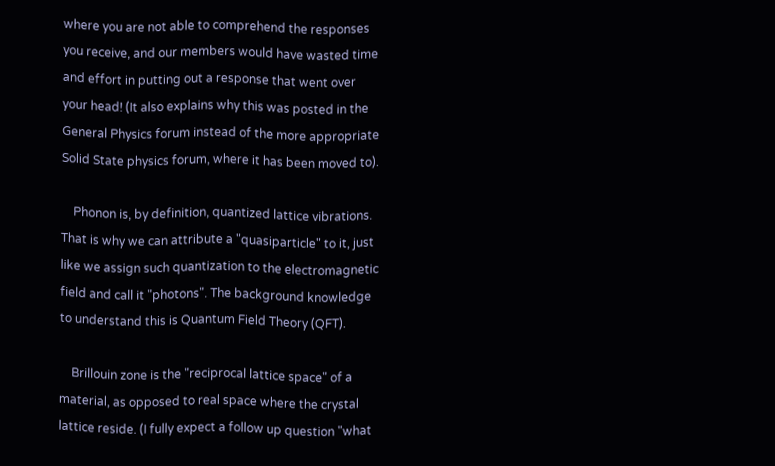where you are not able to comprehend the responses you receive, and our members would have wasted time and effort in putting out a response that went over your head! (It also explains why this was posted in the General Physics forum instead of the more appropriate Solid State physics forum, where it has been moved to).

    Phonon is, by definition, quantized lattice vibrations. That is why we can attribute a "quasiparticle" to it, just like we assign such quantization to the electromagnetic field and call it "photons". The background knowledge to understand this is Quantum Field Theory (QFT).

    Brillouin zone is the "reciprocal lattice space" of a material, as opposed to real space where the crystal lattice reside. (I fully expect a follow up question "what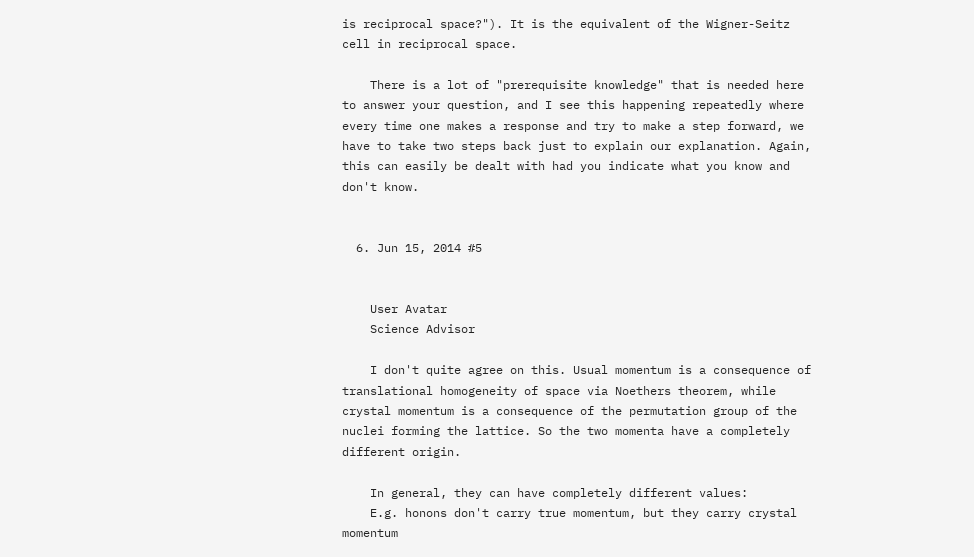is reciprocal space?"). It is the equivalent of the Wigner-Seitz cell in reciprocal space.

    There is a lot of "prerequisite knowledge" that is needed here to answer your question, and I see this happening repeatedly where every time one makes a response and try to make a step forward, we have to take two steps back just to explain our explanation. Again, this can easily be dealt with had you indicate what you know and don't know.


  6. Jun 15, 2014 #5


    User Avatar
    Science Advisor

    I don't quite agree on this. Usual momentum is a consequence of translational homogeneity of space via Noethers theorem, while crystal momentum is a consequence of the permutation group of the nuclei forming the lattice. So the two momenta have a completely different origin.

    In general, they can have completely different values:
    E.g. honons don't carry true momentum, but they carry crystal momentum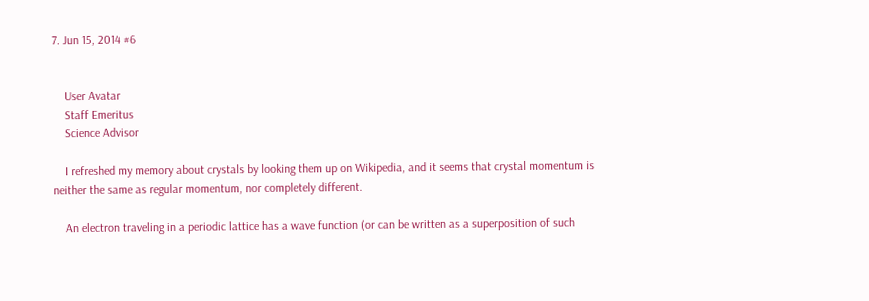7. Jun 15, 2014 #6


    User Avatar
    Staff Emeritus
    Science Advisor

    I refreshed my memory about crystals by looking them up on Wikipedia, and it seems that crystal momentum is neither the same as regular momentum, nor completely different.

    An electron traveling in a periodic lattice has a wave function (or can be written as a superposition of such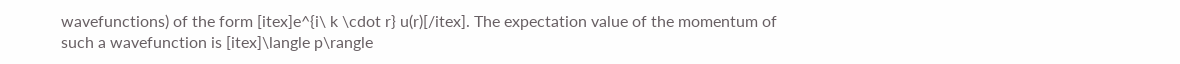wavefunctions) of the form [itex]e^{i\ k \cdot r} u(r)[/itex]. The expectation value of the momentum of such a wavefunction is [itex]\langle p\rangle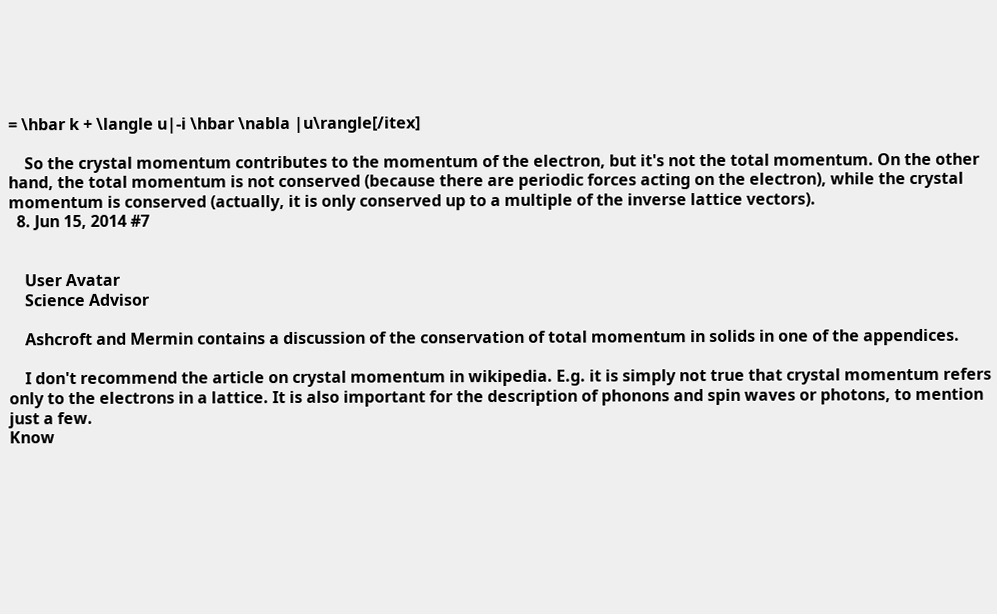= \hbar k + \langle u|-i \hbar \nabla |u\rangle[/itex]

    So the crystal momentum contributes to the momentum of the electron, but it's not the total momentum. On the other hand, the total momentum is not conserved (because there are periodic forces acting on the electron), while the crystal momentum is conserved (actually, it is only conserved up to a multiple of the inverse lattice vectors).
  8. Jun 15, 2014 #7


    User Avatar
    Science Advisor

    Ashcroft and Mermin contains a discussion of the conservation of total momentum in solids in one of the appendices.

    I don't recommend the article on crystal momentum in wikipedia. E.g. it is simply not true that crystal momentum refers only to the electrons in a lattice. It is also important for the description of phonons and spin waves or photons, to mention just a few.
Know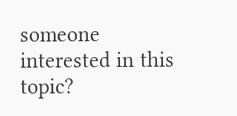someone interested in this topic?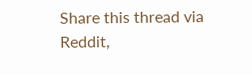Share this thread via Reddit,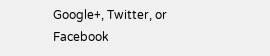Google+, Twitter, or Facebook